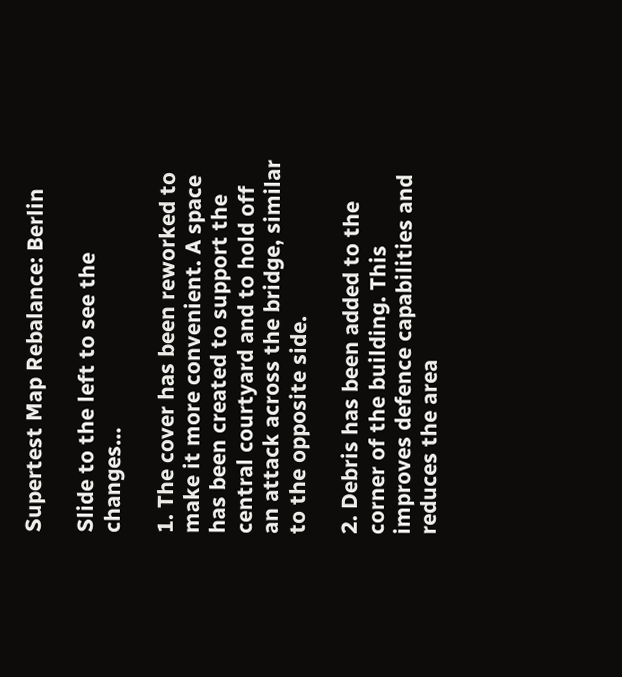Supertest Map Rebalance: Berlin

Slide to the left to see the changes…

1. The cover has been reworked to make it more convenient. A space has been created to support the central courtyard and to hold off an attack across the bridge, similar to the opposite side.

2. Debris has been added to the corner of the building. This improves defence capabilities and reduces the area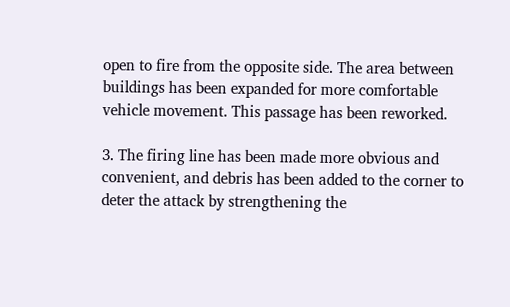open to fire from the opposite side. The area between buildings has been expanded for more comfortable vehicle movement. This passage has been reworked.

3. The firing line has been made more obvious and convenient, and debris has been added to the corner to deter the attack by strengthening the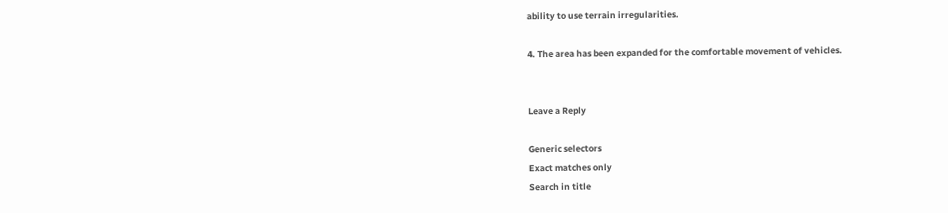ability to use terrain irregularities.

4. The area has been expanded for the comfortable movement of vehicles.


Leave a Reply

Generic selectors
Exact matches only
Search in title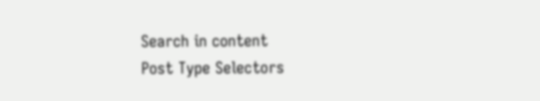Search in content
Post Type Selectors